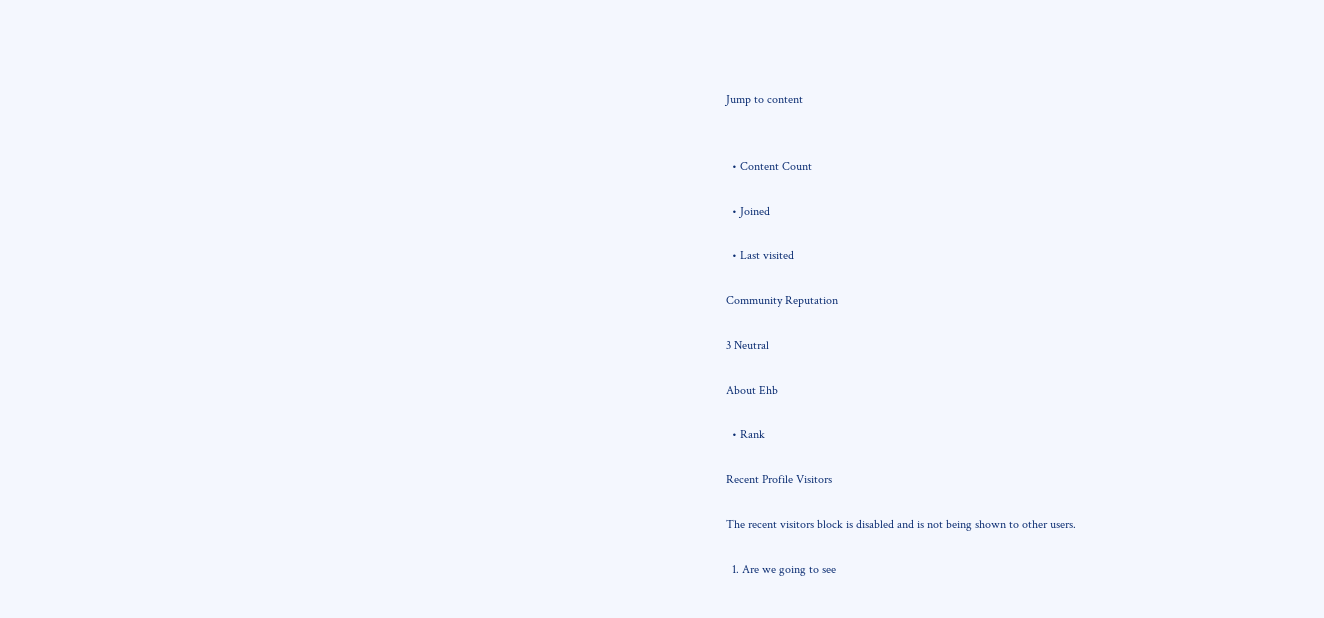Jump to content


  • Content Count

  • Joined

  • Last visited

Community Reputation

3 Neutral

About Ehb

  • Rank

Recent Profile Visitors

The recent visitors block is disabled and is not being shown to other users.

  1. Are we going to see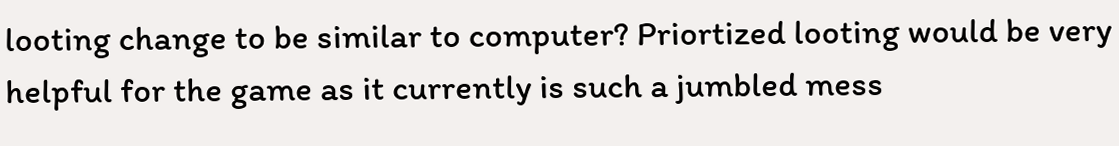looting change to be similar to computer? Priortized looting would be very helpful for the game as it currently is such a jumbled mess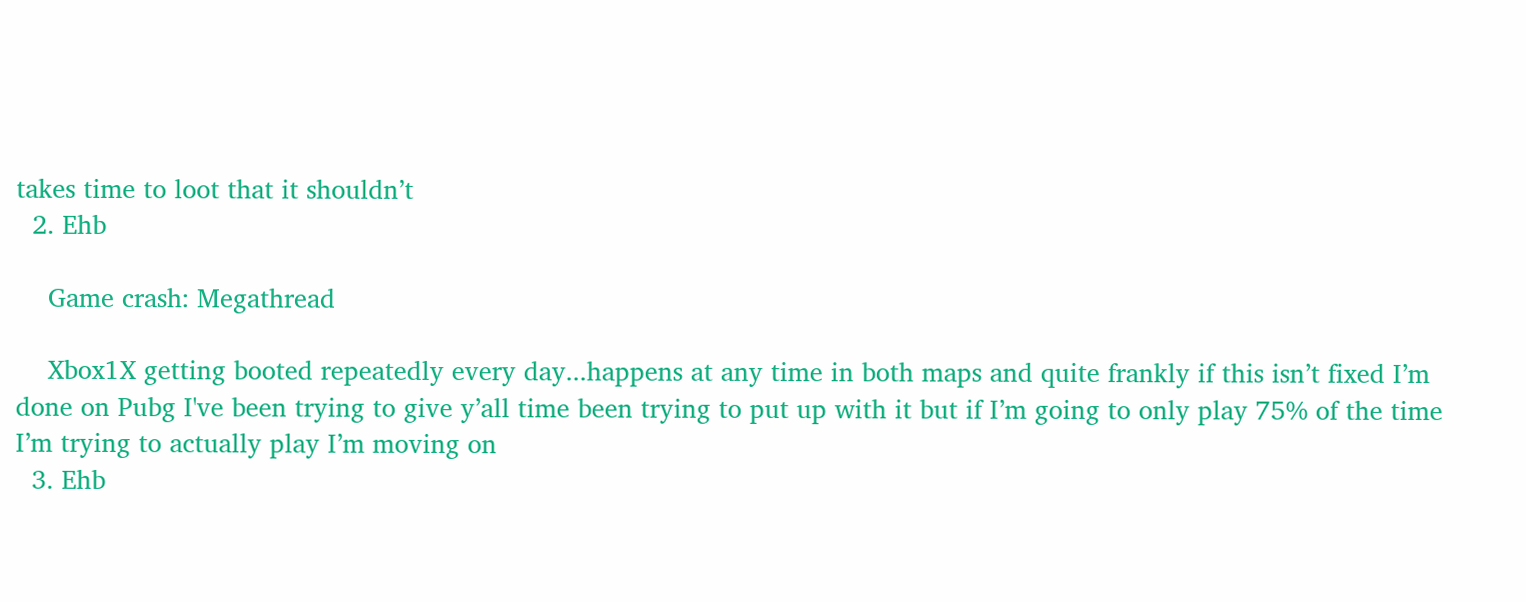takes time to loot that it shouldn’t
  2. Ehb

    Game crash: Megathread

    Xbox1X getting booted repeatedly every day...happens at any time in both maps and quite frankly if this isn’t fixed I’m done on Pubg I've been trying to give y’all time been trying to put up with it but if I’m going to only play 75% of the time I’m trying to actually play I’m moving on
  3. Ehb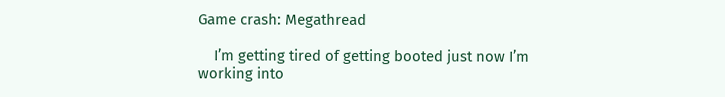Game crash: Megathread

    I’m getting tired of getting booted just now I’m working into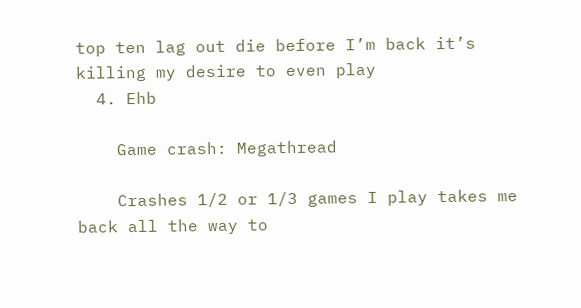top ten lag out die before I’m back it’s killing my desire to even play
  4. Ehb

    Game crash: Megathread

    Crashes 1/2 or 1/3 games I play takes me back all the way to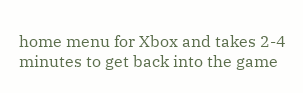home menu for Xbox and takes 2-4 minutes to get back into the game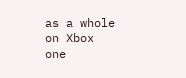as a whole on Xbox one